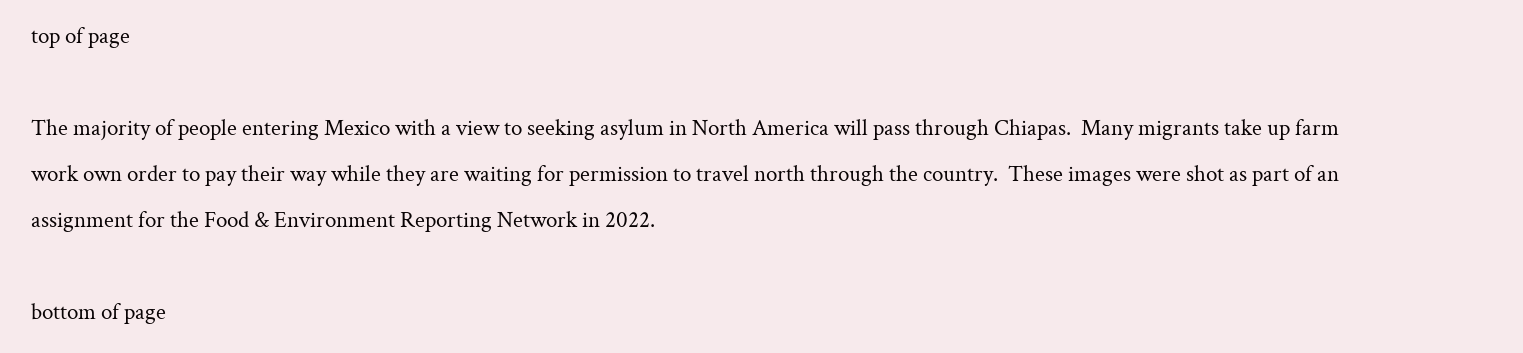top of page

The majority of people entering Mexico with a view to seeking asylum in North America will pass through Chiapas.  Many migrants take up farm work own order to pay their way while they are waiting for permission to travel north through the country.  These images were shot as part of an assignment for the Food & Environment Reporting Network in 2022.

bottom of page